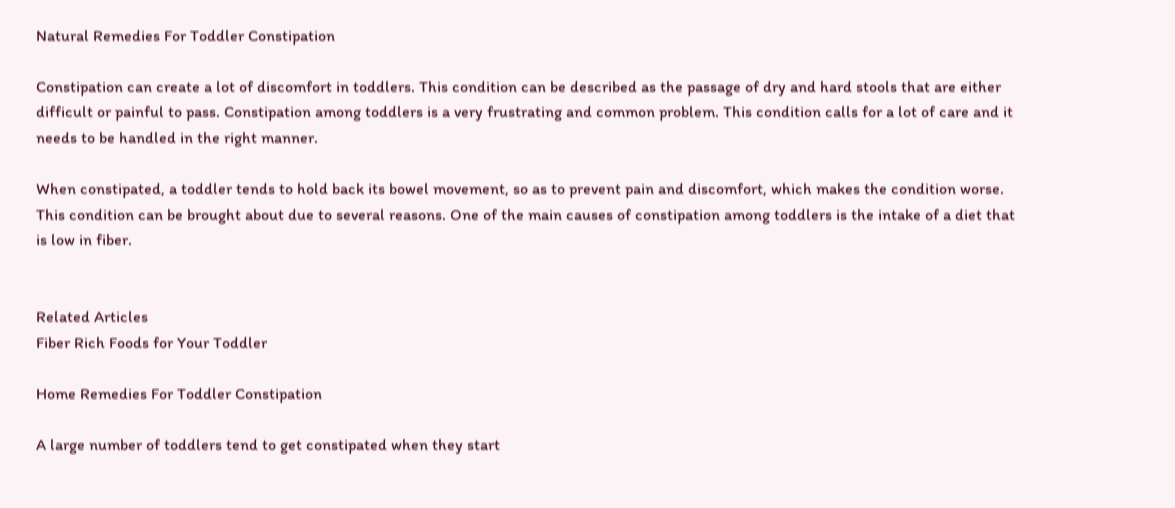Natural Remedies For Toddler Constipation

Constipation can create a lot of discomfort in toddlers. This condition can be described as the passage of dry and hard stools that are either difficult or painful to pass. Constipation among toddlers is a very frustrating and common problem. This condition calls for a lot of care and it needs to be handled in the right manner.

When constipated, a toddler tends to hold back its bowel movement, so as to prevent pain and discomfort, which makes the condition worse. This condition can be brought about due to several reasons. One of the main causes of constipation among toddlers is the intake of a diet that is low in fiber.


Related Articles
Fiber Rich Foods for Your Toddler

Home Remedies For Toddler Constipation

A large number of toddlers tend to get constipated when they start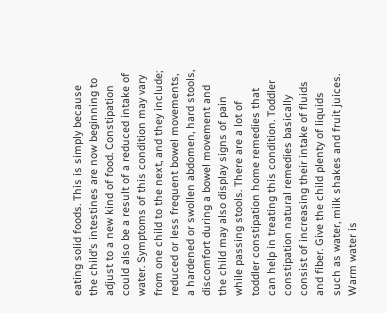eating solid foods. This is simply because the child’s intestines are now beginning to adjust to a new kind of food. Constipation could also be a result of a reduced intake of water. Symptoms of this condition may vary from one child to the next, and they include; reduced or less frequent bowel movements, a hardened or swollen abdomen, hard stools, discomfort during a bowel movement and the child may also display signs of pain while passing stools. There are a lot of toddler constipation home remedies that can help in treating this condition. Toddler constipation natural remedies basically consist of increasing their intake of fluids and fiber. Give the child plenty of liquids such as water, milk shakes and fruit juices. Warm water is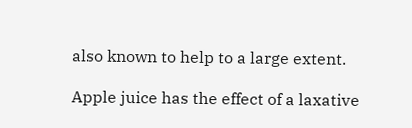also known to help to a large extent.

Apple juice has the effect of a laxative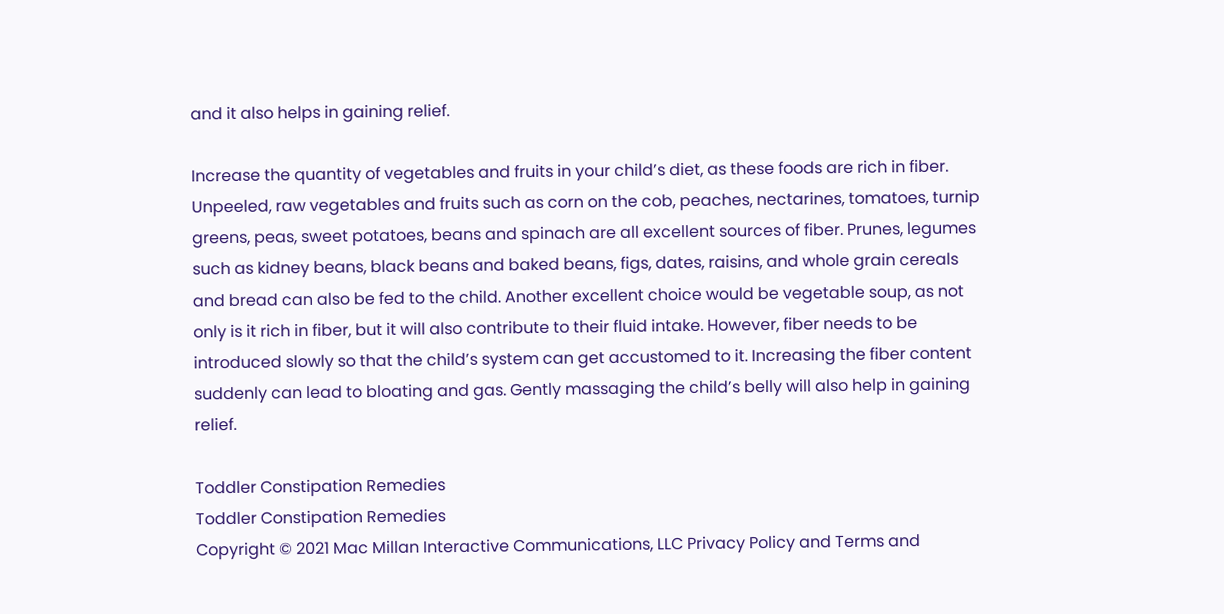and it also helps in gaining relief.

Increase the quantity of vegetables and fruits in your child’s diet, as these foods are rich in fiber. Unpeeled, raw vegetables and fruits such as corn on the cob, peaches, nectarines, tomatoes, turnip greens, peas, sweet potatoes, beans and spinach are all excellent sources of fiber. Prunes, legumes such as kidney beans, black beans and baked beans, figs, dates, raisins, and whole grain cereals and bread can also be fed to the child. Another excellent choice would be vegetable soup, as not only is it rich in fiber, but it will also contribute to their fluid intake. However, fiber needs to be introduced slowly so that the child’s system can get accustomed to it. Increasing the fiber content suddenly can lead to bloating and gas. Gently massaging the child’s belly will also help in gaining relief.

Toddler Constipation Remedies
Toddler Constipation Remedies
Copyright © 2021 Mac Millan Interactive Communications, LLC Privacy Policy and Terms and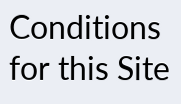Conditions for this Site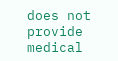does not provide medical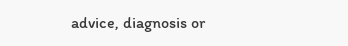advice, diagnosis or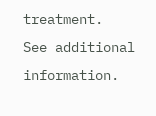treatment.
See additional information.